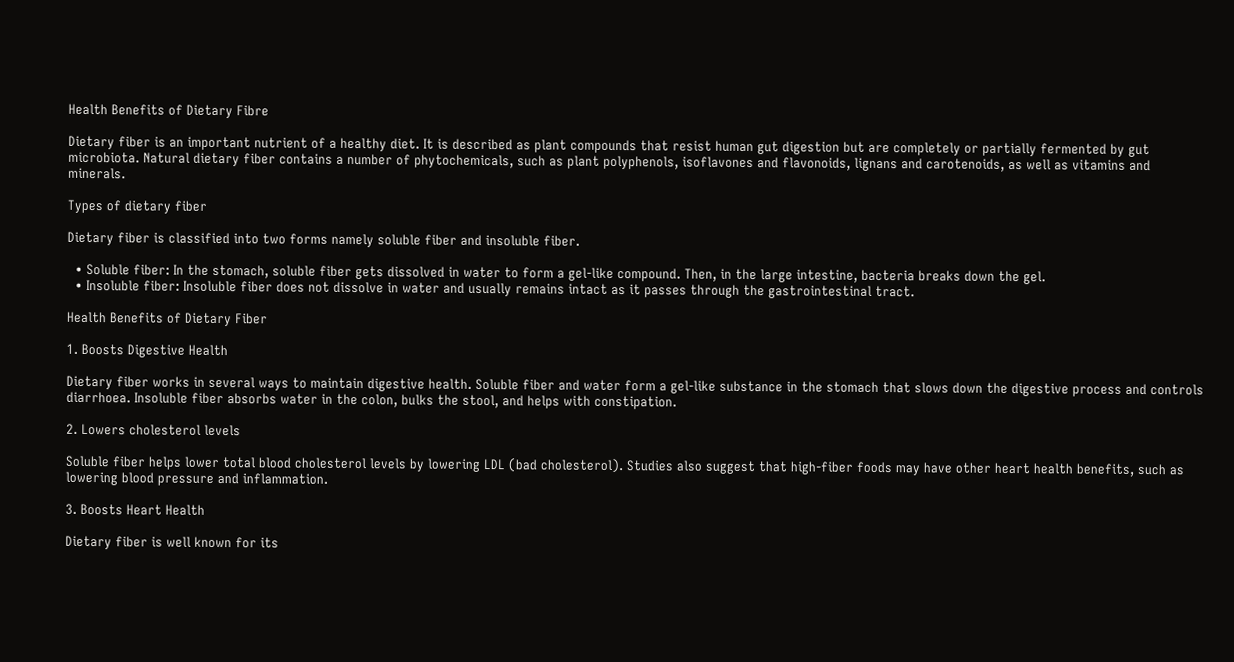Health Benefits of Dietary Fibre

Dietary fiber is an important nutrient of a healthy diet. It is described as plant compounds that resist human gut digestion but are completely or partially fermented by gut microbiota. Natural dietary fiber contains a number of phytochemicals, such as plant polyphenols, isoflavones and flavonoids, lignans and carotenoids, as well as vitamins and minerals.

Types of dietary fiber

Dietary fiber is classified into two forms namely soluble fiber and insoluble fiber.

  • Soluble fiber: In the stomach, soluble fiber gets dissolved in water to form a gel-like compound. Then, in the large intestine, bacteria breaks down the gel.
  • Insoluble fiber: Insoluble fiber does not dissolve in water and usually remains intact as it passes through the gastrointestinal tract.

Health Benefits of Dietary Fiber

1. Boosts Digestive Health

Dietary fiber works in several ways to maintain digestive health. Soluble fiber and water form a gel-like substance in the stomach that slows down the digestive process and controls diarrhoea. Insoluble fiber absorbs water in the colon, bulks the stool, and helps with constipation.

2. Lowers cholesterol levels

Soluble fiber helps lower total blood cholesterol levels by lowering LDL (bad cholesterol). Studies also suggest that high-fiber foods may have other heart health benefits, such as lowering blood pressure and inflammation.

3. Boosts Heart Health

Dietary fiber is well known for its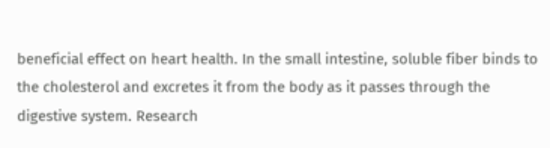beneficial effect on heart health. In the small intestine, soluble fiber binds to the cholesterol and excretes it from the body as it passes through the digestive system. Research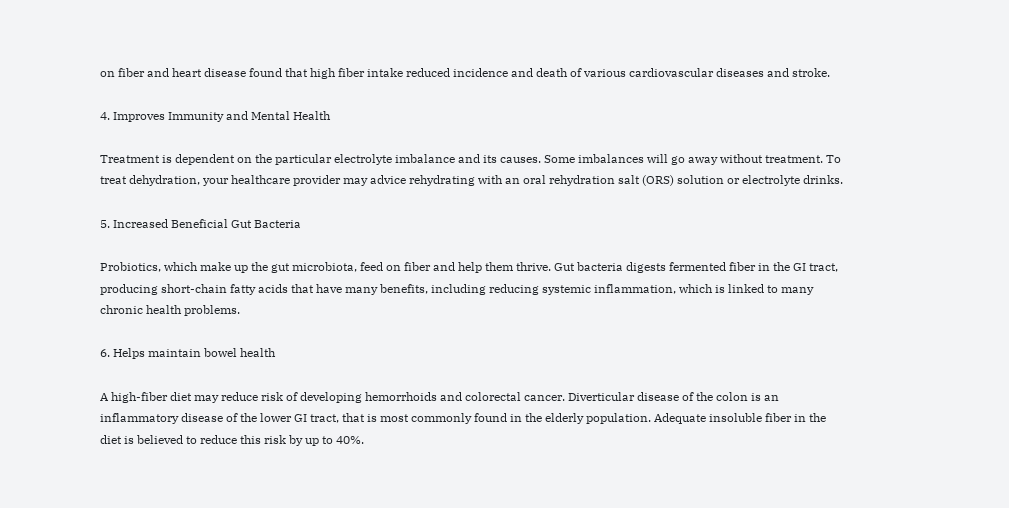on fiber and heart disease found that high fiber intake reduced incidence and death of various cardiovascular diseases and stroke.

4. Improves Immunity and Mental Health

Treatment is dependent on the particular electrolyte imbalance and its causes. Some imbalances will go away without treatment. To treat dehydration, your healthcare provider may advice rehydrating with an oral rehydration salt (ORS) solution or electrolyte drinks.

5. Increased Beneficial Gut Bacteria

Probiotics, which make up the gut microbiota, feed on fiber and help them thrive. Gut bacteria digests fermented fiber in the GI tract, producing short-chain fatty acids that have many benefits, including reducing systemic inflammation, which is linked to many chronic health problems.

6. Helps maintain bowel health

A high-fiber diet may reduce risk of developing hemorrhoids and colorectal cancer. Diverticular disease of the colon is an inflammatory disease of the lower GI tract, that is most commonly found in the elderly population. Adequate insoluble fiber in the diet is believed to reduce this risk by up to 40%.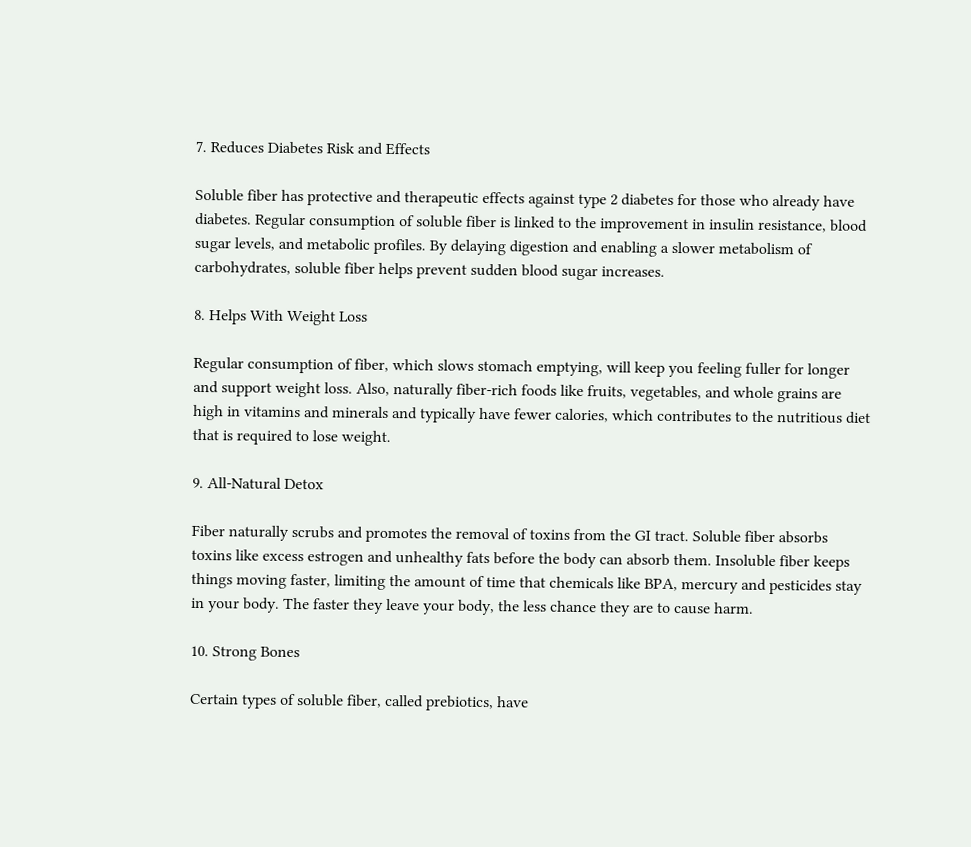7. Reduces Diabetes Risk and Effects

Soluble fiber has protective and therapeutic effects against type 2 diabetes for those who already have diabetes. Regular consumption of soluble fiber is linked to the improvement in insulin resistance, blood sugar levels, and metabolic profiles. By delaying digestion and enabling a slower metabolism of carbohydrates, soluble fiber helps prevent sudden blood sugar increases.

8. Helps With Weight Loss

Regular consumption of fiber, which slows stomach emptying, will keep you feeling fuller for longer and support weight loss. Also, naturally fiber-rich foods like fruits, vegetables, and whole grains are high in vitamins and minerals and typically have fewer calories, which contributes to the nutritious diet that is required to lose weight.

9. All-Natural Detox

Fiber naturally scrubs and promotes the removal of toxins from the GI tract. Soluble fiber absorbs toxins like excess estrogen and unhealthy fats before the body can absorb them. Insoluble fiber keeps things moving faster, limiting the amount of time that chemicals like BPA, mercury and pesticides stay in your body. The faster they leave your body, the less chance they are to cause harm.

10. Strong Bones

Certain types of soluble fiber, called prebiotics, have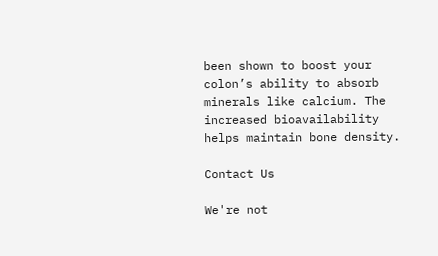been shown to boost your colon’s ability to absorb minerals like calcium. The increased bioavailability helps maintain bone density.

Contact Us

We're not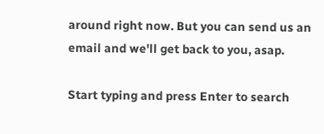around right now. But you can send us an email and we'll get back to you, asap.

Start typing and press Enter to search